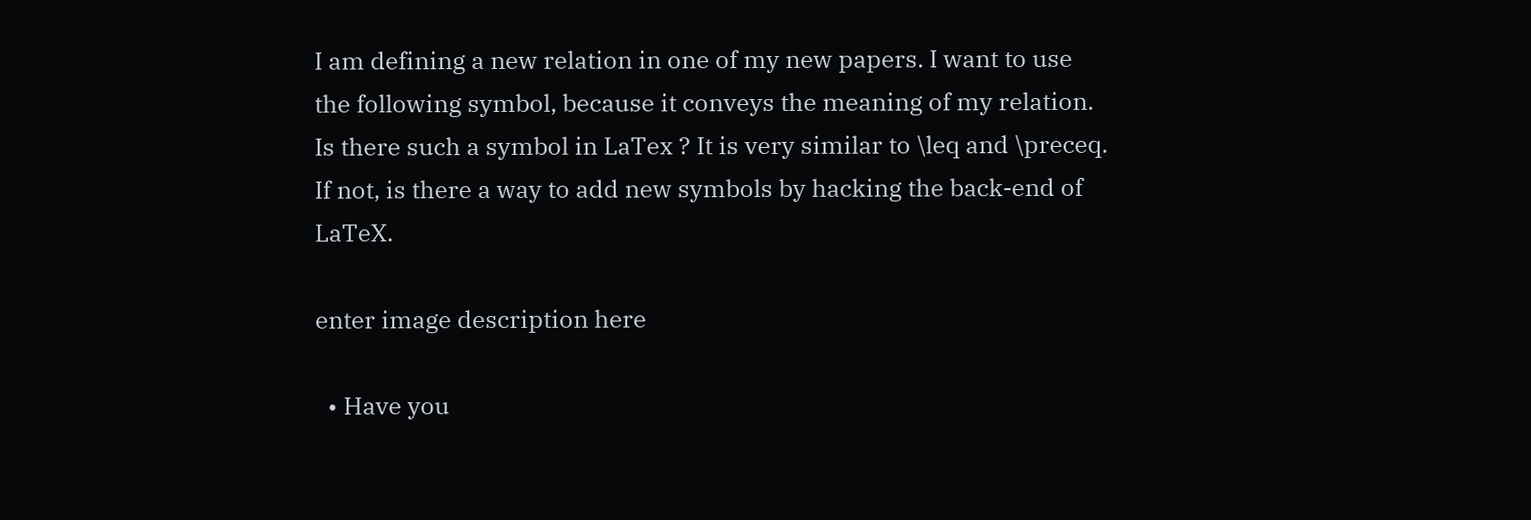I am defining a new relation in one of my new papers. I want to use the following symbol, because it conveys the meaning of my relation. Is there such a symbol in LaTex ? It is very similar to \leq and \preceq. If not, is there a way to add new symbols by hacking the back-end of LaTeX.

enter image description here

  • Have you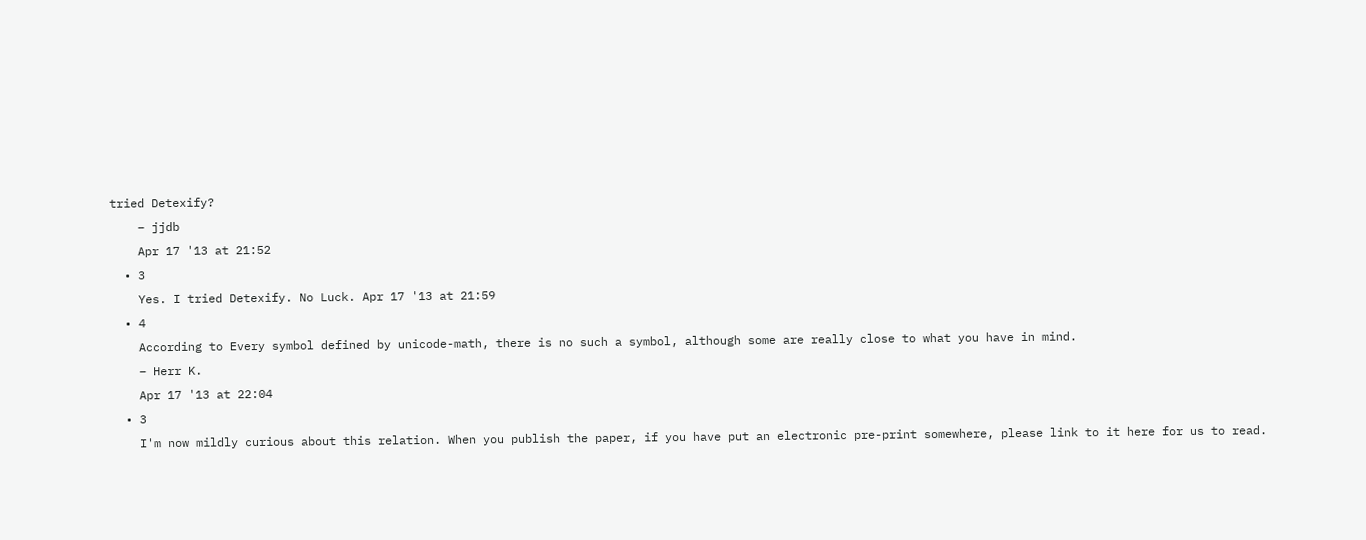tried Detexify?
    – jjdb
    Apr 17 '13 at 21:52
  • 3
    Yes. I tried Detexify. No Luck. Apr 17 '13 at 21:59
  • 4
    According to Every symbol defined by unicode-math, there is no such a symbol, although some are really close to what you have in mind.
    – Herr K.
    Apr 17 '13 at 22:04
  • 3
    I'm now mildly curious about this relation. When you publish the paper, if you have put an electronic pre-print somewhere, please link to it here for us to read.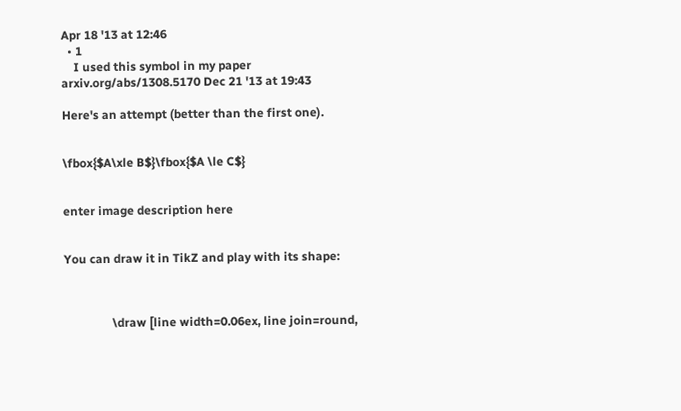Apr 18 '13 at 12:46
  • 1
    I used this symbol in my paper arxiv.org/abs/1308.5170 Dec 21 '13 at 19:43

Here's an attempt (better than the first one).


\fbox{$A\xle B$}\fbox{$A \le C$}


enter image description here


You can draw it in TikZ and play with its shape:



                \draw [line width=0.06ex, line join=round,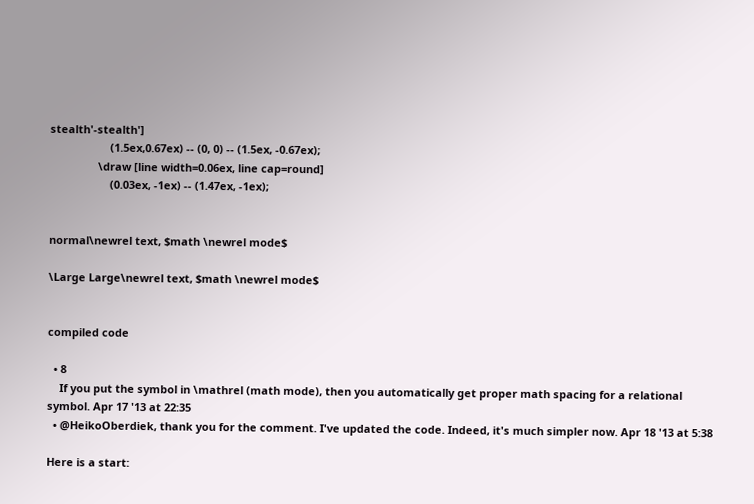stealth'-stealth']
                    (1.5ex,0.67ex) -- (0, 0) -- (1.5ex, -0.67ex);
                \draw [line width=0.06ex, line cap=round]
                    (0.03ex, -1ex) -- (1.47ex, -1ex);


normal\newrel text, $math \newrel mode$

\Large Large\newrel text, $math \newrel mode$


compiled code

  • 8
    If you put the symbol in \mathrel (math mode), then you automatically get proper math spacing for a relational symbol. Apr 17 '13 at 22:35
  • @HeikoOberdiek, thank you for the comment. I've updated the code. Indeed, it's much simpler now. Apr 18 '13 at 5:38

Here is a start: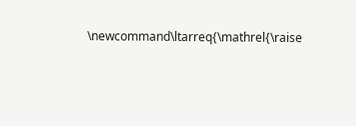\newcommand\ltarreq{\mathrel{\raise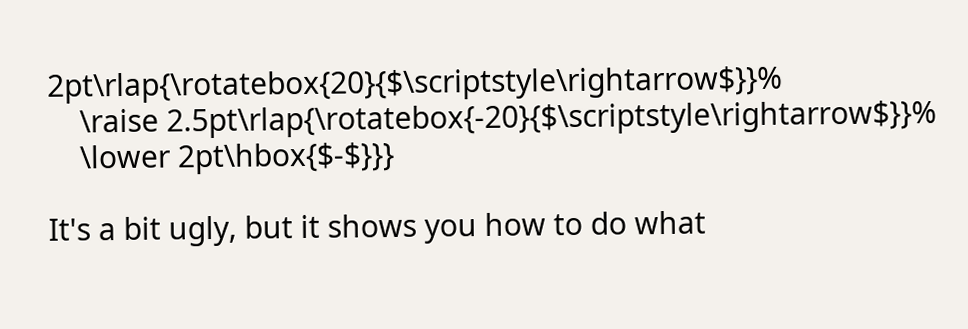2pt\rlap{\rotatebox{20}{$\scriptstyle\rightarrow$}}%
    \raise 2.5pt\rlap{\rotatebox{-20}{$\scriptstyle\rightarrow$}}%
    \lower 2pt\hbox{$-$}}}

It's a bit ugly, but it shows you how to do what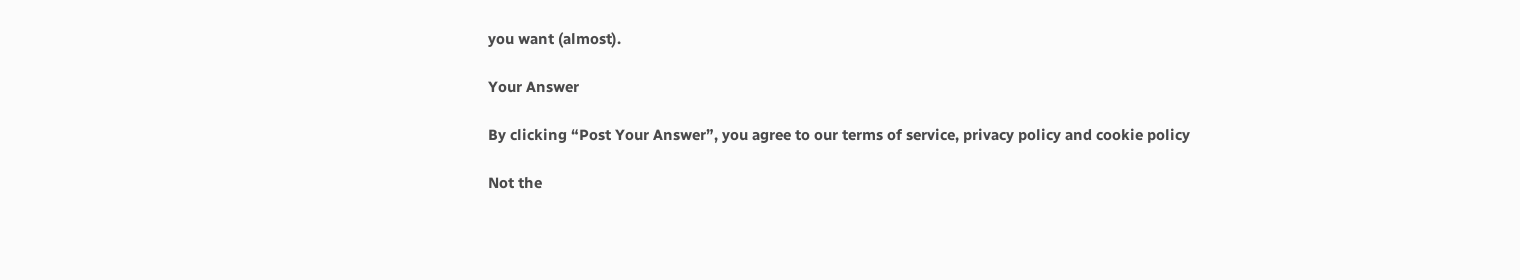you want (almost).

Your Answer

By clicking “Post Your Answer”, you agree to our terms of service, privacy policy and cookie policy

Not the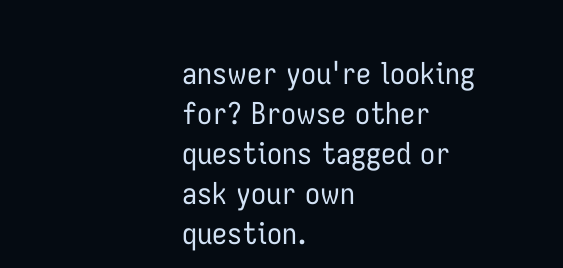answer you're looking for? Browse other questions tagged or ask your own question.